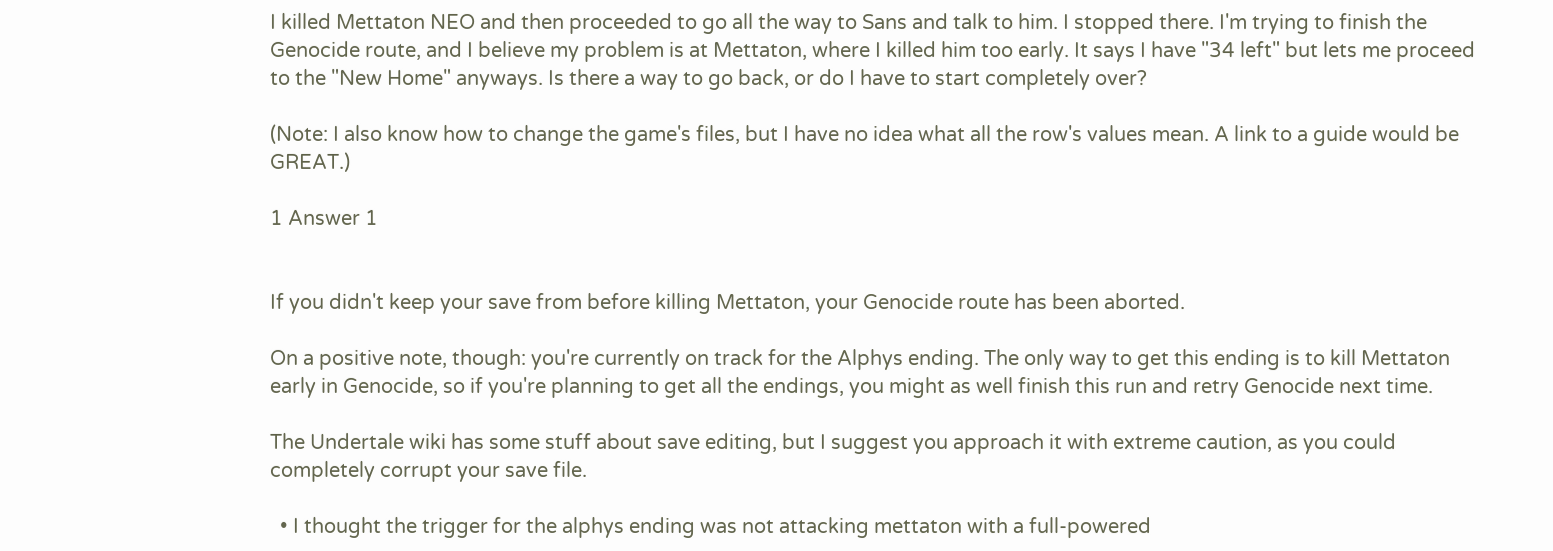I killed Mettaton NEO and then proceeded to go all the way to Sans and talk to him. I stopped there. I'm trying to finish the Genocide route, and I believe my problem is at Mettaton, where I killed him too early. It says I have "34 left" but lets me proceed to the "New Home" anyways. Is there a way to go back, or do I have to start completely over?

(Note: I also know how to change the game's files, but I have no idea what all the row's values mean. A link to a guide would be GREAT.)

1 Answer 1


If you didn't keep your save from before killing Mettaton, your Genocide route has been aborted.

On a positive note, though: you're currently on track for the Alphys ending. The only way to get this ending is to kill Mettaton early in Genocide, so if you're planning to get all the endings, you might as well finish this run and retry Genocide next time.

The Undertale wiki has some stuff about save editing, but I suggest you approach it with extreme caution, as you could completely corrupt your save file.

  • I thought the trigger for the alphys ending was not attacking mettaton with a full-powered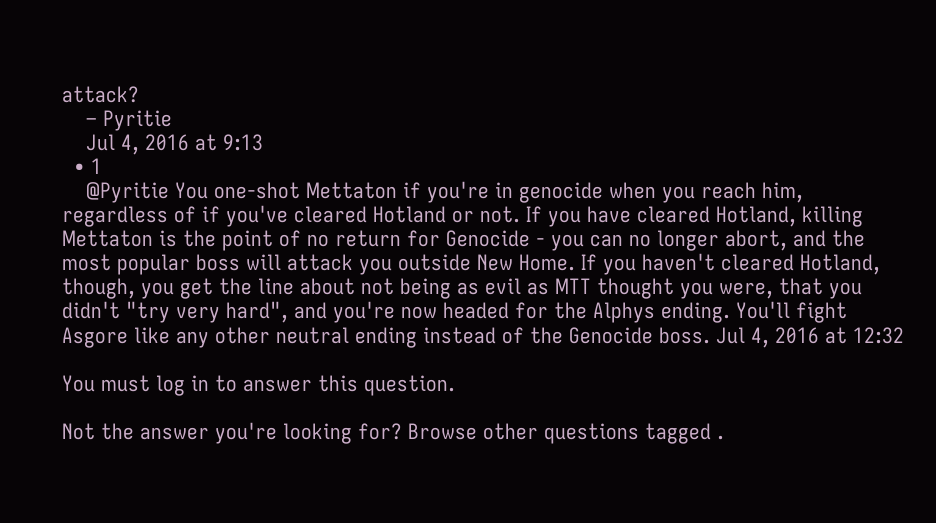attack?
    – Pyritie
    Jul 4, 2016 at 9:13
  • 1
    @Pyritie You one-shot Mettaton if you're in genocide when you reach him, regardless of if you've cleared Hotland or not. If you have cleared Hotland, killing Mettaton is the point of no return for Genocide - you can no longer abort, and the most popular boss will attack you outside New Home. If you haven't cleared Hotland, though, you get the line about not being as evil as MTT thought you were, that you didn't "try very hard", and you're now headed for the Alphys ending. You'll fight Asgore like any other neutral ending instead of the Genocide boss. Jul 4, 2016 at 12:32

You must log in to answer this question.

Not the answer you're looking for? Browse other questions tagged .